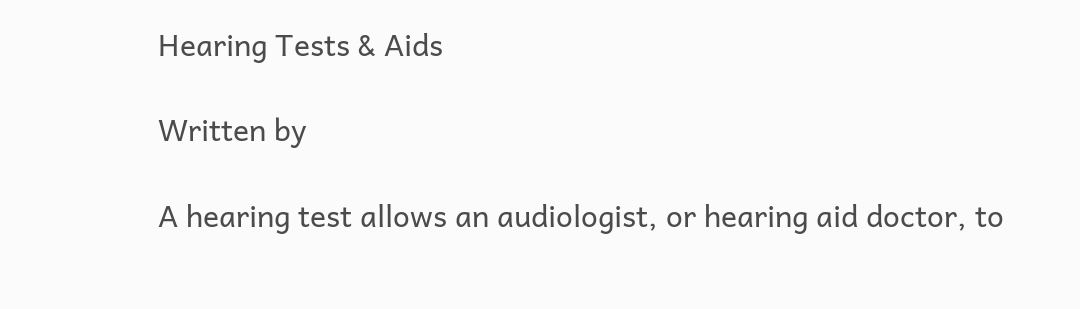Hearing Tests & Aids

Written by

A hearing test allows an audiologist, or hearing aid doctor, to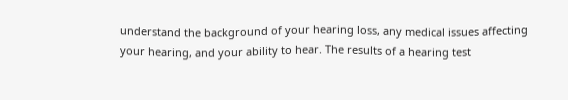understand the background of your hearing loss, any medical issues affecting your hearing, and your ability to hear. The results of a hearing test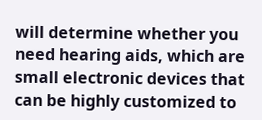will determine whether you need hearing aids, which are
small electronic devices that can be highly customized to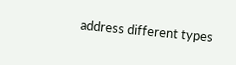address different types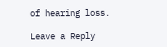of hearing loss.

Leave a Reply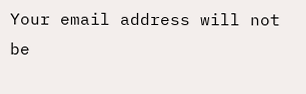Your email address will not be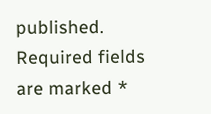published. Required fields are marked *